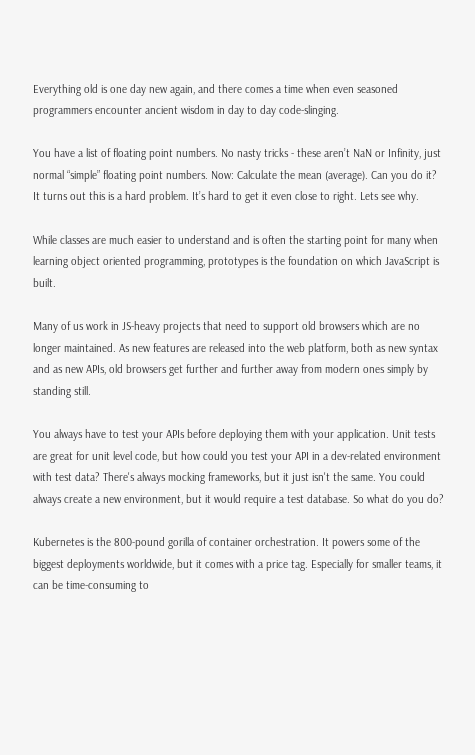Everything old is one day new again, and there comes a time when even seasoned programmers encounter ancient wisdom in day to day code-slinging.

You have a list of floating point numbers. No nasty tricks - these aren’t NaN or Infinity, just normal “simple” floating point numbers. Now: Calculate the mean (average). Can you do it? It turns out this is a hard problem. It’s hard to get it even close to right. Lets see why.

While classes are much easier to understand and is often the starting point for many when learning object oriented programming, prototypes is the foundation on which JavaScript is built.

Many of us work in JS-heavy projects that need to support old browsers which are no longer maintained. As new features are released into the web platform, both as new syntax and as new APIs, old browsers get further and further away from modern ones simply by standing still.

You always have to test your APIs before deploying them with your application. Unit tests are great for unit level code, but how could you test your API in a dev-related environment with test data? There's always mocking frameworks, but it just isn't the same. You could always create a new environment, but it would require a test database. So what do you do?

Kubernetes is the 800-pound gorilla of container orchestration. It powers some of the biggest deployments worldwide, but it comes with a price tag. Especially for smaller teams, it can be time-consuming to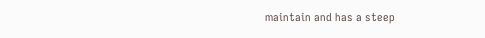maintain and has a steep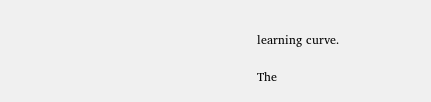learning curve.

The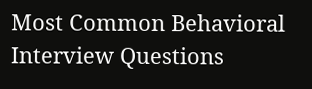Most Common Behavioral Interview Questions